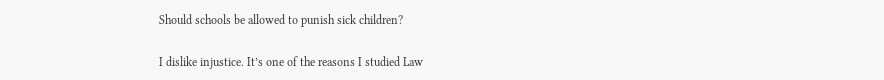Should schools be allowed to punish sick children?

I dislike injustice. It’s one of the reasons I studied Law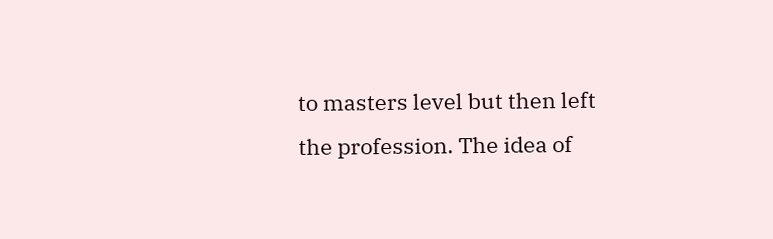to masters level but then left the profession. The idea of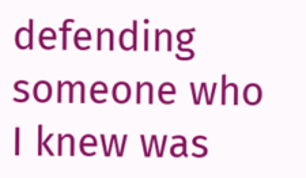defending someone who I knew was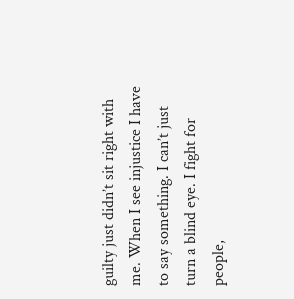guilty just didn’t sit right with me. When I see injustice I have to say something. I can’t just turn a blind eye. I fight for people,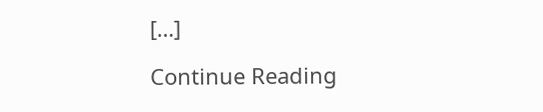[…]

Continue Reading